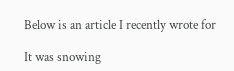Below is an article I recently wrote for

It was snowing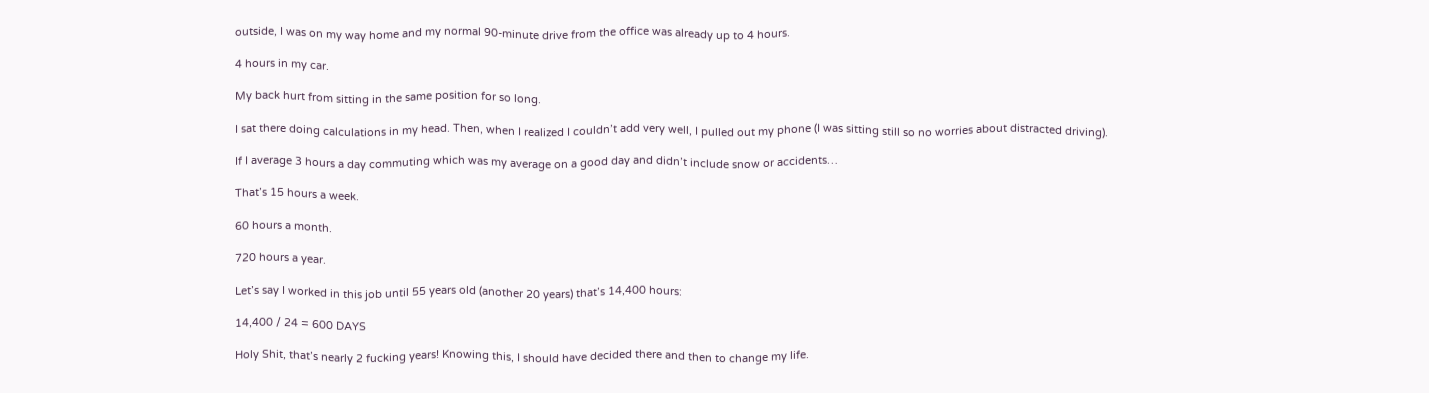outside, I was on my way home and my normal 90-minute drive from the office was already up to 4 hours.

4 hours in my car.

My back hurt from sitting in the same position for so long.

I sat there doing calculations in my head. Then, when I realized I couldn’t add very well, I pulled out my phone (I was sitting still so no worries about distracted driving).

If I average 3 hours a day commuting which was my average on a good day and didn’t include snow or accidents…

That’s 15 hours a week.

60 hours a month.

720 hours a year.

Let’s say I worked in this job until 55 years old (another 20 years) that’s 14,400 hours:

14,400 / 24 = 600 DAYS

Holy Shit, that’s nearly 2 fucking years! Knowing this, I should have decided there and then to change my life.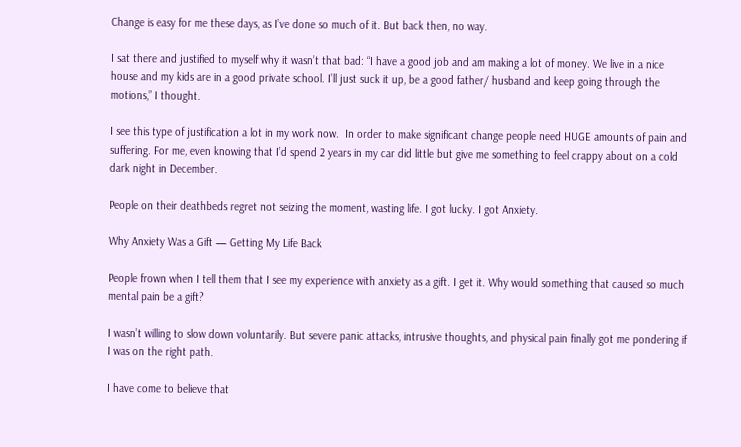Change is easy for me these days, as I’ve done so much of it. But back then, no way.

I sat there and justified to myself why it wasn’t that bad: “I have a good job and am making a lot of money. We live in a nice house and my kids are in a good private school. I’ll just suck it up, be a good father/ husband and keep going through the motions,” I thought.

I see this type of justification a lot in my work now.  In order to make significant change people need HUGE amounts of pain and suffering. For me, even knowing that I’d spend 2 years in my car did little but give me something to feel crappy about on a cold dark night in December.

People on their deathbeds regret not seizing the moment, wasting life. I got lucky. I got Anxiety.

Why Anxiety Was a Gift — Getting My Life Back

People frown when I tell them that I see my experience with anxiety as a gift. I get it. Why would something that caused so much mental pain be a gift?

I wasn’t willing to slow down voluntarily. But severe panic attacks, intrusive thoughts, and physical pain finally got me pondering if I was on the right path.

I have come to believe that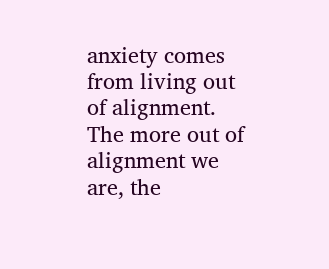anxiety comes from living out of alignment. The more out of alignment we are, the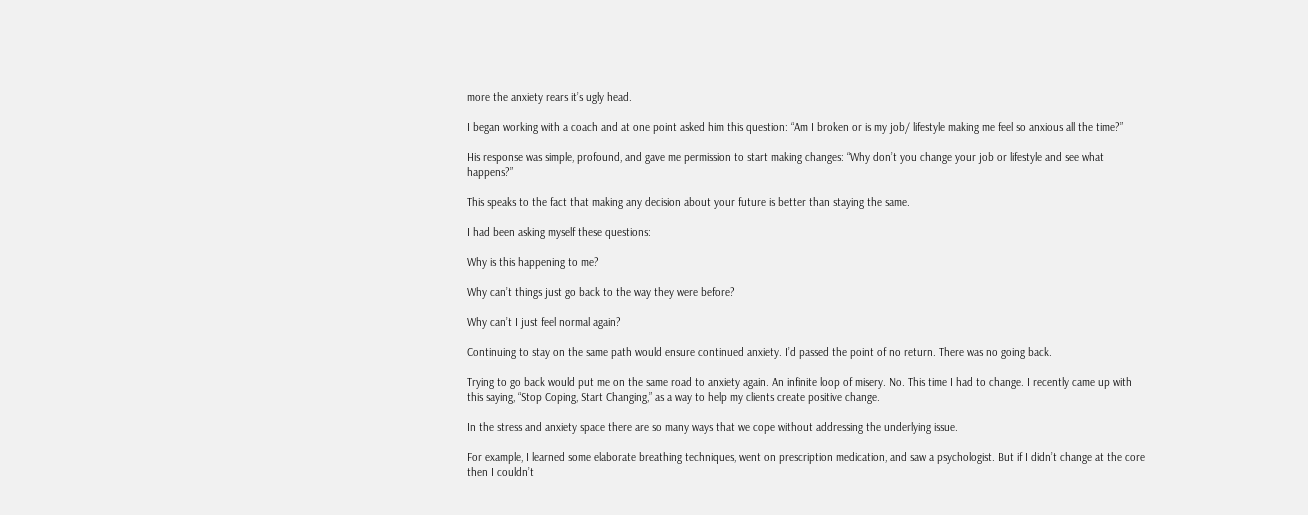more the anxiety rears it’s ugly head.

I began working with a coach and at one point asked him this question: “Am I broken or is my job/ lifestyle making me feel so anxious all the time?”

His response was simple, profound, and gave me permission to start making changes: “Why don’t you change your job or lifestyle and see what happens?”

This speaks to the fact that making any decision about your future is better than staying the same.

I had been asking myself these questions:

Why is this happening to me?

Why can’t things just go back to the way they were before?

Why can’t I just feel normal again?

Continuing to stay on the same path would ensure continued anxiety. I’d passed the point of no return. There was no going back.

Trying to go back would put me on the same road to anxiety again. An infinite loop of misery. No. This time I had to change. I recently came up with this saying, “Stop Coping, Start Changing,” as a way to help my clients create positive change.

In the stress and anxiety space there are so many ways that we cope without addressing the underlying issue.

For example, I learned some elaborate breathing techniques, went on prescription medication, and saw a psychologist. But if I didn’t change at the core then I couldn’t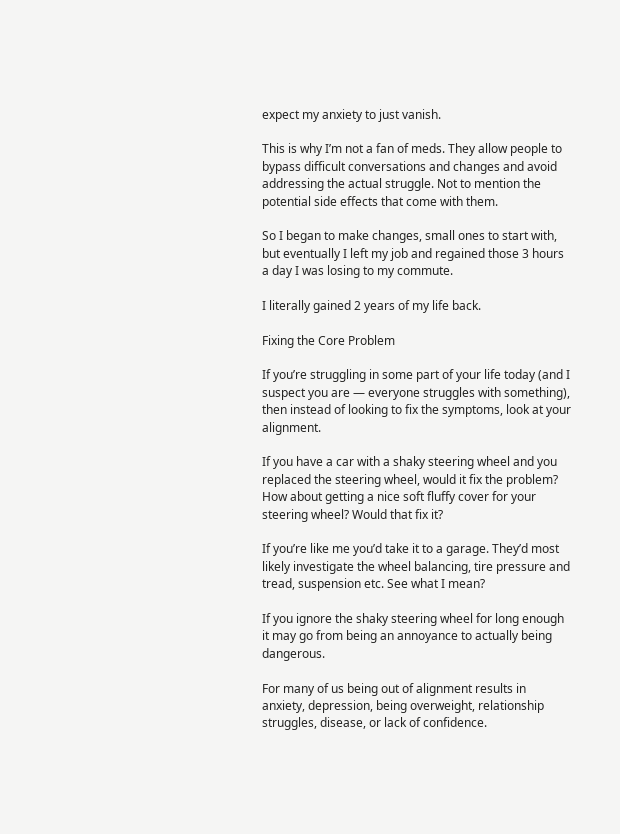expect my anxiety to just vanish.

This is why I’m not a fan of meds. They allow people to bypass difficult conversations and changes and avoid addressing the actual struggle. Not to mention the potential side effects that come with them.

So I began to make changes, small ones to start with, but eventually I left my job and regained those 3 hours a day I was losing to my commute.

I literally gained 2 years of my life back.

Fixing the Core Problem

If you’re struggling in some part of your life today (and I suspect you are — everyone struggles with something), then instead of looking to fix the symptoms, look at your alignment.

If you have a car with a shaky steering wheel and you replaced the steering wheel, would it fix the problem? How about getting a nice soft fluffy cover for your steering wheel? Would that fix it?

If you’re like me you’d take it to a garage. They’d most likely investigate the wheel balancing, tire pressure and tread, suspension etc. See what I mean?

If you ignore the shaky steering wheel for long enough it may go from being an annoyance to actually being dangerous.

For many of us being out of alignment results in anxiety, depression, being overweight, relationship struggles, disease, or lack of confidence.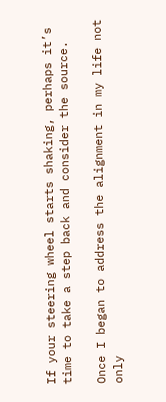If your steering wheel starts shaking, perhaps it’s time to take a step back and consider the source.

Once I began to address the alignment in my life not only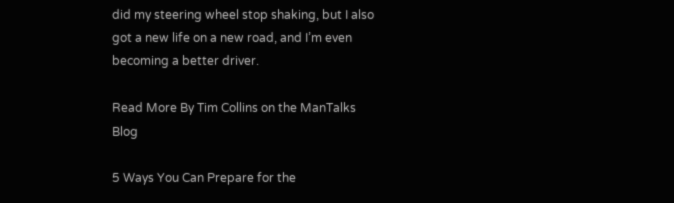did my steering wheel stop shaking, but I also got a new life on a new road, and I’m even becoming a better driver.

Read More By Tim Collins on the ManTalks Blog

5 Ways You Can Prepare for the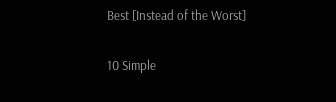Best [Instead of the Worst]

10 Simple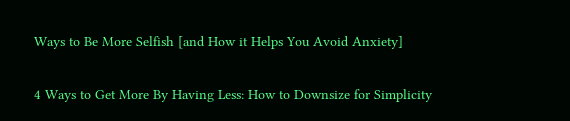Ways to Be More Selfish [and How it Helps You Avoid Anxiety]

4 Ways to Get More By Having Less: How to Downsize for Simplicity